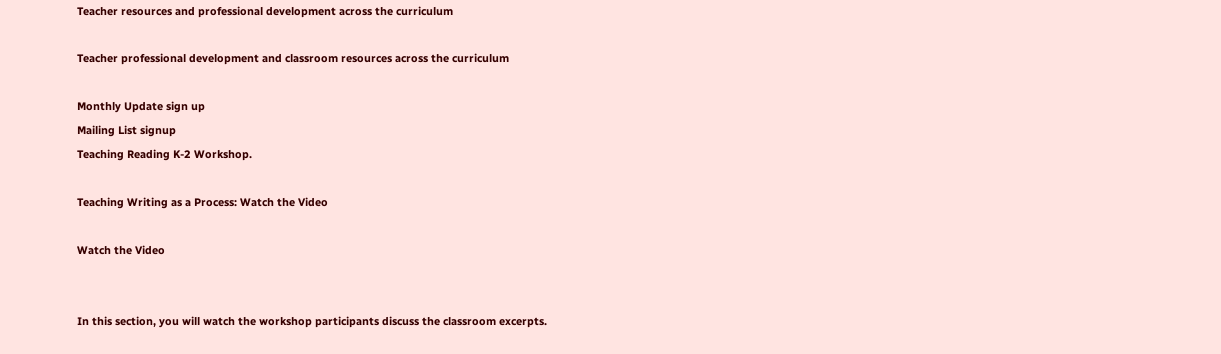Teacher resources and professional development across the curriculum

Teacher professional development and classroom resources across the curriculum

Monthly Update sign up
Mailing List signup
Teaching Reading K-2 Workshop.

Teaching Writing as a Process: Watch the Video

Watch the Video


In this section, you will watch the workshop participants discuss the classroom excerpts.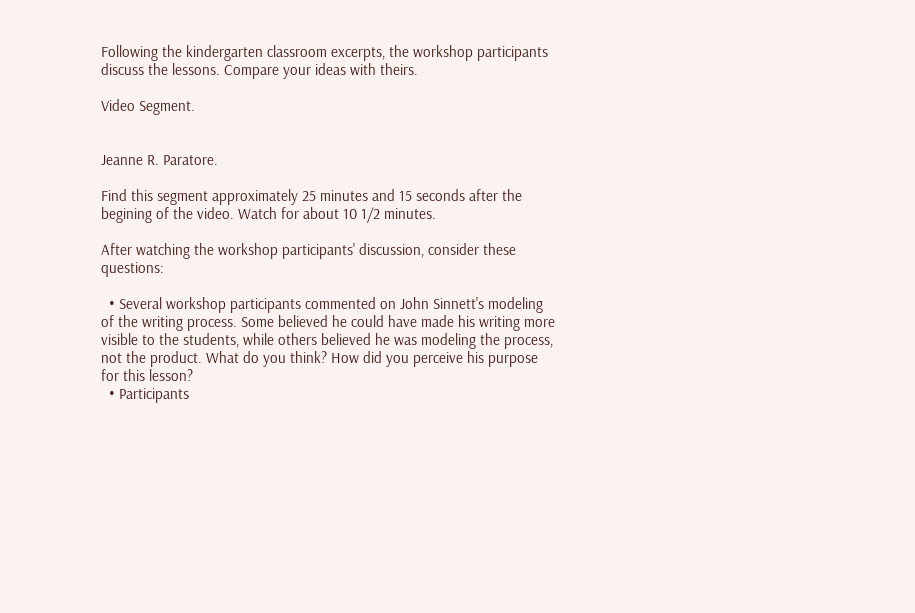Following the kindergarten classroom excerpts, the workshop participants discuss the lessons. Compare your ideas with theirs.

Video Segment.


Jeanne R. Paratore.

Find this segment approximately 25 minutes and 15 seconds after the begining of the video. Watch for about 10 1/2 minutes.

After watching the workshop participants' discussion, consider these questions:

  • Several workshop participants commented on John Sinnett's modeling of the writing process. Some believed he could have made his writing more visible to the students, while others believed he was modeling the process, not the product. What do you think? How did you perceive his purpose for this lesson?
  • Participants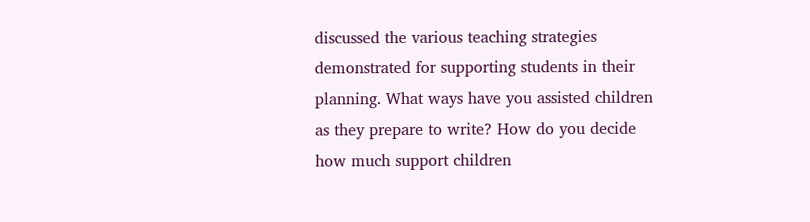discussed the various teaching strategies demonstrated for supporting students in their planning. What ways have you assisted children as they prepare to write? How do you decide how much support children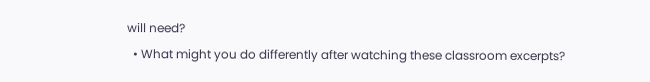will need?
  • What might you do differently after watching these classroom excerpts?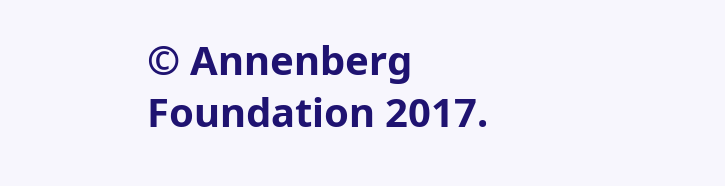© Annenberg Foundation 2017.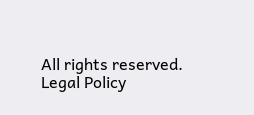All rights reserved. Legal Policy